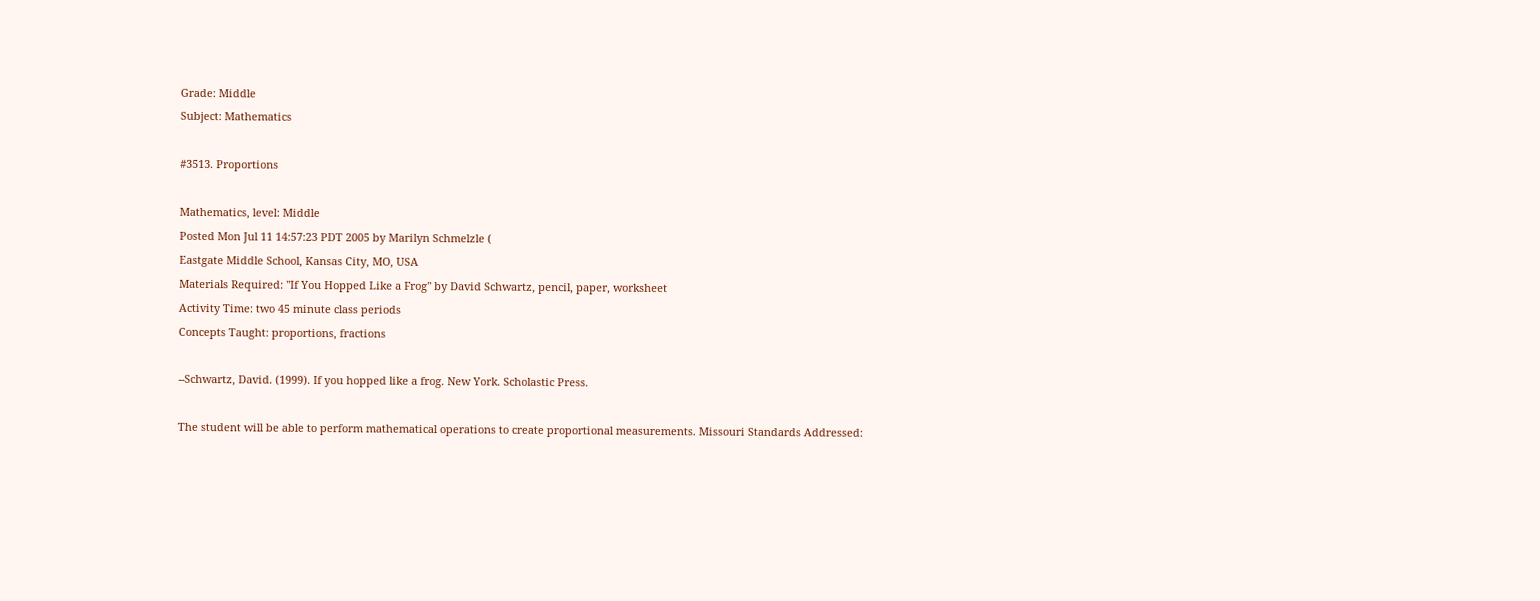Grade: Middle
Subject: Mathematics

#3513. Proportions

Mathematics, level: Middle
Posted Mon Jul 11 14:57:23 PDT 2005 by Marilyn Schmelzle (
Eastgate Middle School, Kansas City, MO, USA
Materials Required: "If You Hopped Like a Frog" by David Schwartz, pencil, paper, worksheet
Activity Time: two 45 minute class periods
Concepts Taught: proportions, fractions

--Schwartz, David. (1999). If you hopped like a frog. New York. Scholastic Press.

The student will be able to perform mathematical operations to create proportional measurements. Missouri Standards Addressed: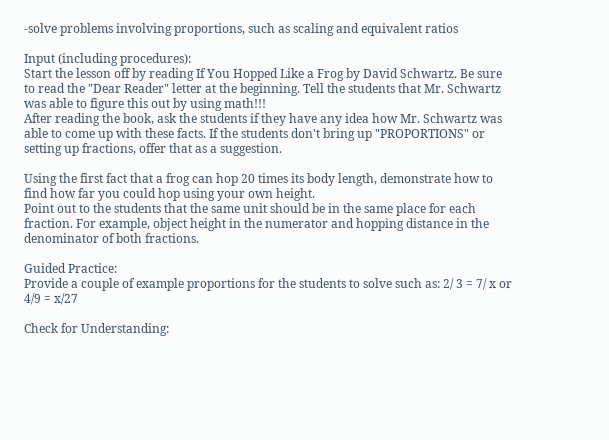-solve problems involving proportions, such as scaling and equivalent ratios

Input (including procedures):
Start the lesson off by reading If You Hopped Like a Frog by David Schwartz. Be sure to read the "Dear Reader" letter at the beginning. Tell the students that Mr. Schwartz was able to figure this out by using math!!!
After reading the book, ask the students if they have any idea how Mr. Schwartz was able to come up with these facts. If the students don't bring up "PROPORTIONS" or setting up fractions, offer that as a suggestion.

Using the first fact that a frog can hop 20 times its body length, demonstrate how to find how far you could hop using your own height.
Point out to the students that the same unit should be in the same place for each fraction. For example, object height in the numerator and hopping distance in the denominator of both fractions.

Guided Practice:
Provide a couple of example proportions for the students to solve such as: 2/ 3 = 7/ x or 4/9 = x/27

Check for Understanding: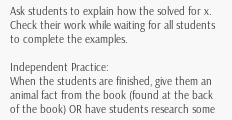Ask students to explain how the solved for x. Check their work while waiting for all students to complete the examples.

Independent Practice:
When the students are finished, give them an animal fact from the book (found at the back of the book) OR have students research some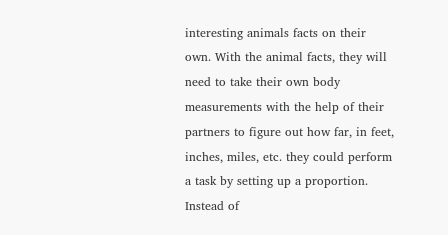interesting animals facts on their own. With the animal facts, they will need to take their own body measurements with the help of their partners to figure out how far, in feet, inches, miles, etc. they could perform a task by setting up a proportion. Instead of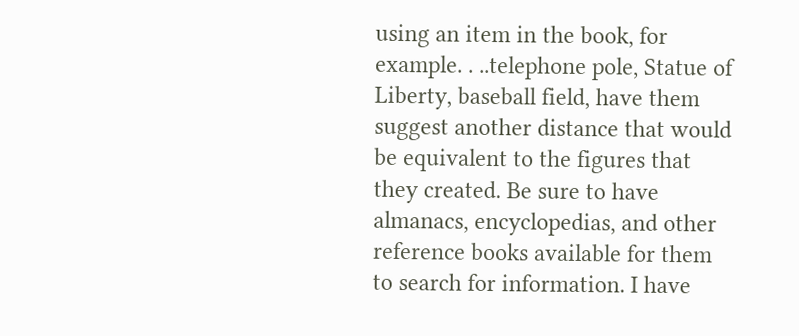using an item in the book, for example. . ..telephone pole, Statue of Liberty, baseball field, have them suggest another distance that would be equivalent to the figures that they created. Be sure to have almanacs, encyclopedias, and other reference books available for them to search for information. I have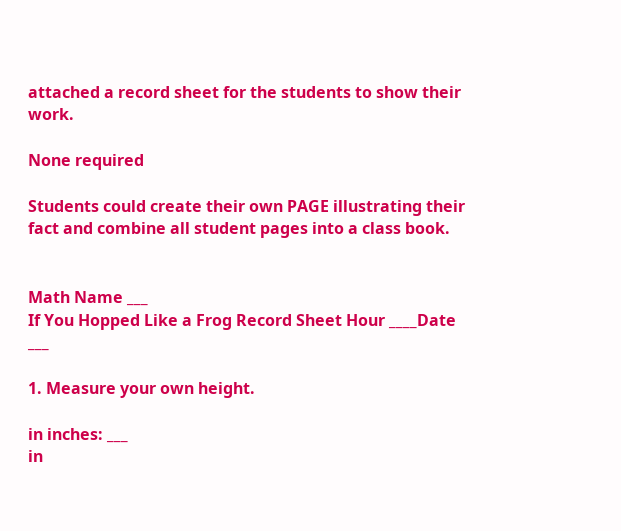attached a record sheet for the students to show their work.

None required

Students could create their own PAGE illustrating their fact and combine all student pages into a class book.


Math Name ___
If You Hopped Like a Frog Record Sheet Hour ____Date ___

1. Measure your own height.

in inches: ___
in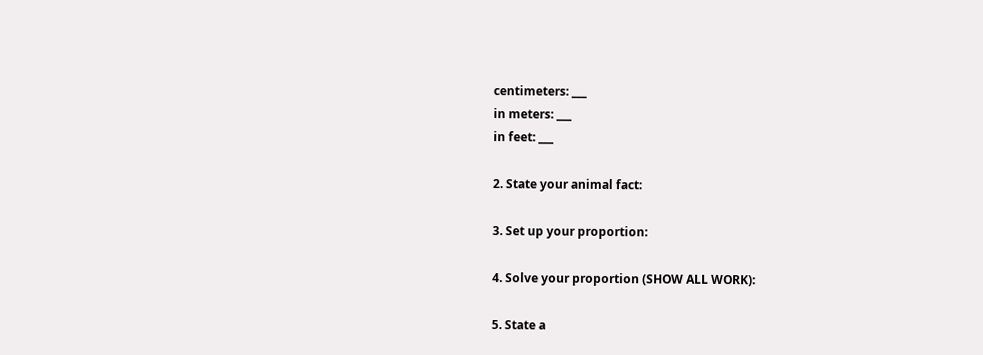centimeters: ___
in meters: ___
in feet: ___

2. State your animal fact:

3. Set up your proportion:

4. Solve your proportion (SHOW ALL WORK):

5. State a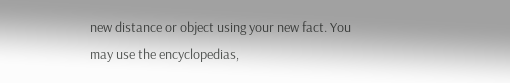new distance or object using your new fact. You may use the encyclopedias,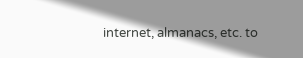internet, almanacs, etc. to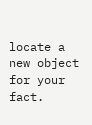locate a new object for your fact.